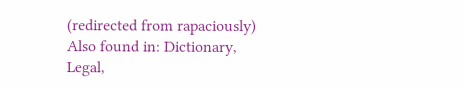(redirected from rapaciously)
Also found in: Dictionary, Legal,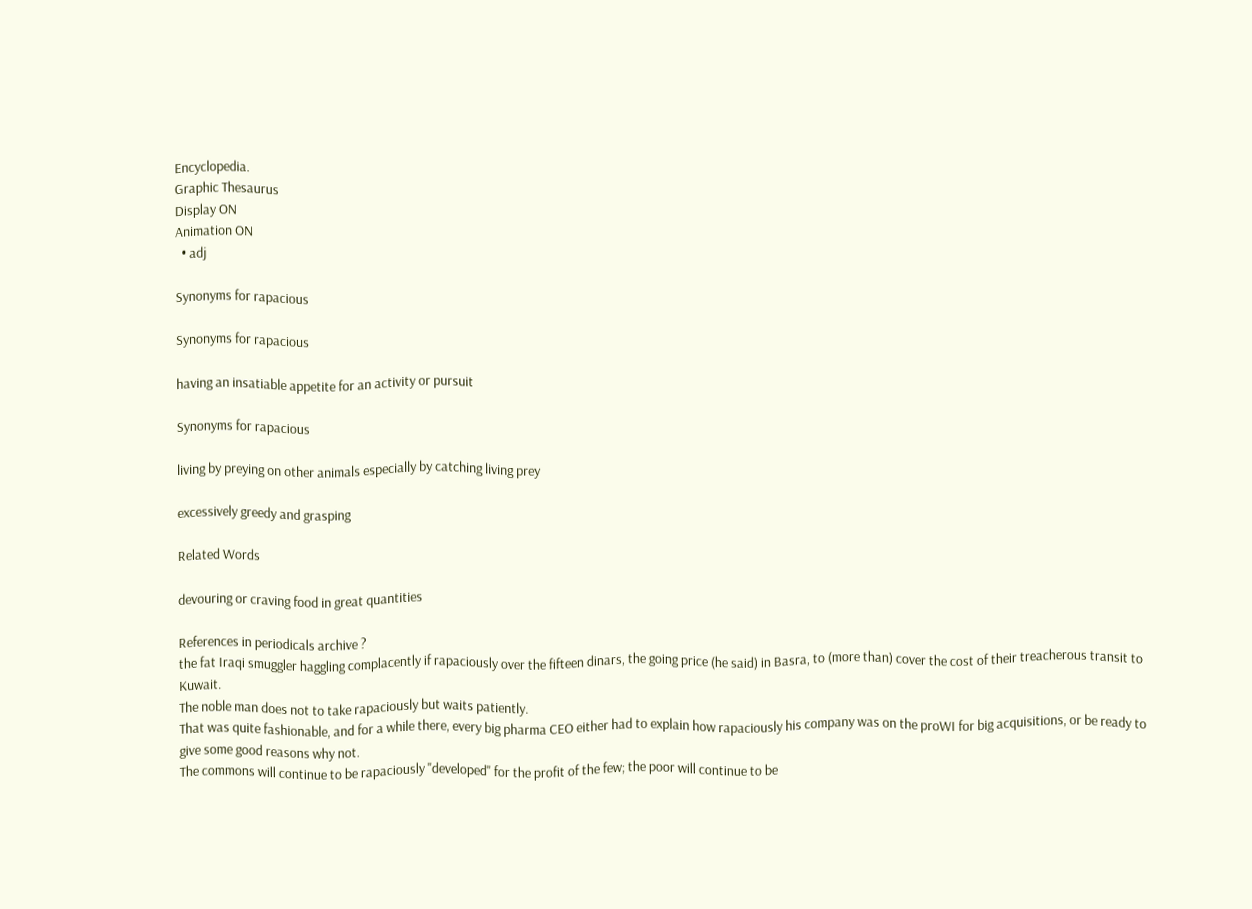Encyclopedia.
Graphic Thesaurus
Display ON
Animation ON
  • adj

Synonyms for rapacious

Synonyms for rapacious

having an insatiable appetite for an activity or pursuit

Synonyms for rapacious

living by preying on other animals especially by catching living prey

excessively greedy and grasping

Related Words

devouring or craving food in great quantities

References in periodicals archive ?
the fat Iraqi smuggler haggling complacently if rapaciously over the fifteen dinars, the going price (he said) in Basra, to (more than) cover the cost of their treacherous transit to Kuwait.
The noble man does not to take rapaciously but waits patiently.
That was quite fashionable, and for a while there, every big pharma CEO either had to explain how rapaciously his company was on the proWI for big acquisitions, or be ready to give some good reasons why not.
The commons will continue to be rapaciously "developed" for the profit of the few; the poor will continue to be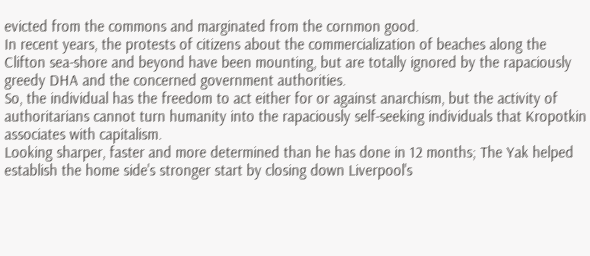evicted from the commons and marginated from the cornmon good.
In recent years, the protests of citizens about the commercialization of beaches along the Clifton sea-shore and beyond have been mounting, but are totally ignored by the rapaciously greedy DHA and the concerned government authorities.
So, the individual has the freedom to act either for or against anarchism, but the activity of authoritarians cannot turn humanity into the rapaciously self-seeking individuals that Kropotkin associates with capitalism.
Looking sharper, faster and more determined than he has done in 12 months; The Yak helped establish the home side's stronger start by closing down Liverpool's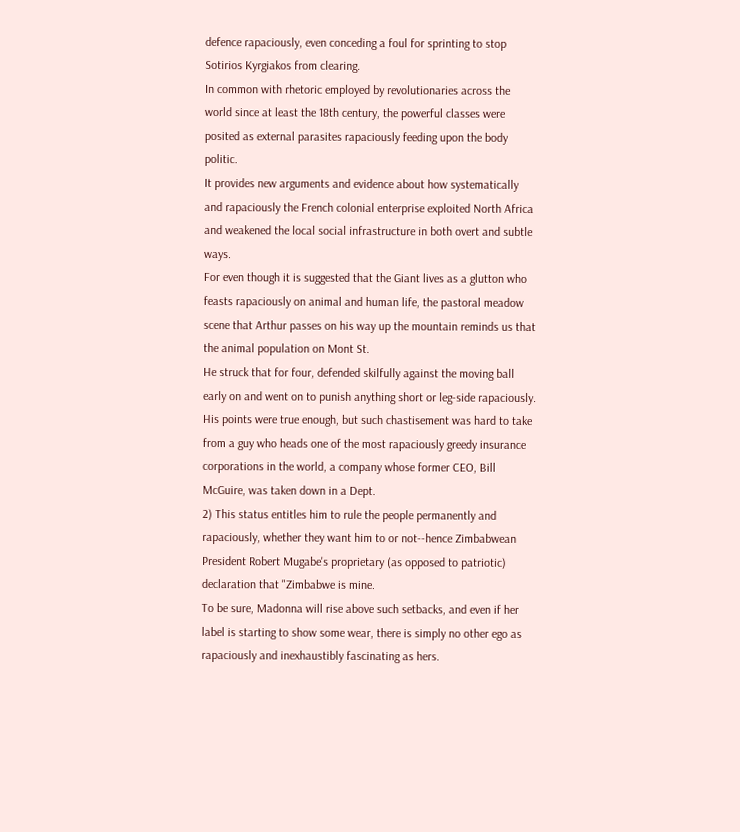defence rapaciously, even conceding a foul for sprinting to stop Sotirios Kyrgiakos from clearing.
In common with rhetoric employed by revolutionaries across the world since at least the 18th century, the powerful classes were posited as external parasites rapaciously feeding upon the body politic.
It provides new arguments and evidence about how systematically and rapaciously the French colonial enterprise exploited North Africa and weakened the local social infrastructure in both overt and subtle ways.
For even though it is suggested that the Giant lives as a glutton who feasts rapaciously on animal and human life, the pastoral meadow scene that Arthur passes on his way up the mountain reminds us that the animal population on Mont St.
He struck that for four, defended skilfully against the moving ball early on and went on to punish anything short or leg-side rapaciously.
His points were true enough, but such chastisement was hard to take from a guy who heads one of the most rapaciously greedy insurance corporations in the world, a company whose former CEO, Bill McGuire, was taken down in a Dept.
2) This status entitles him to rule the people permanently and rapaciously, whether they want him to or not--hence Zimbabwean President Robert Mugabe's proprietary (as opposed to patriotic) declaration that "Zimbabwe is mine.
To be sure, Madonna will rise above such setbacks, and even if her label is starting to show some wear, there is simply no other ego as rapaciously and inexhaustibly fascinating as hers.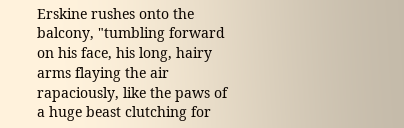Erskine rushes onto the balcony, "tumbling forward on his face, his long, hairy arms flaying the air rapaciously, like the paws of a huge beast clutching for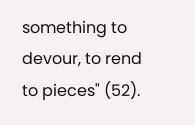something to devour, to rend to pieces" (52).